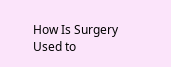How Is Surgery Used to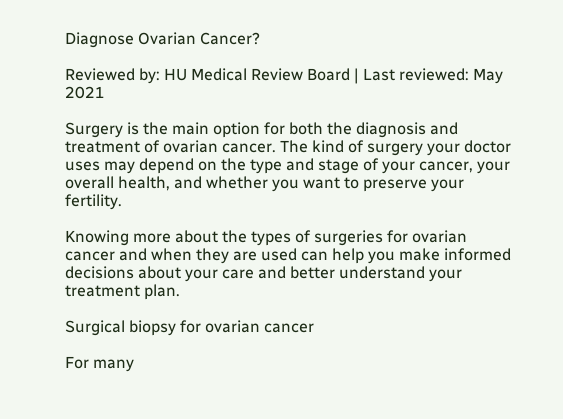Diagnose Ovarian Cancer?

Reviewed by: HU Medical Review Board | Last reviewed: May 2021

Surgery is the main option for both the diagnosis and treatment of ovarian cancer. The kind of surgery your doctor uses may depend on the type and stage of your cancer, your overall health, and whether you want to preserve your fertility.

Knowing more about the types of surgeries for ovarian cancer and when they are used can help you make informed decisions about your care and better understand your treatment plan.

Surgical biopsy for ovarian cancer

For many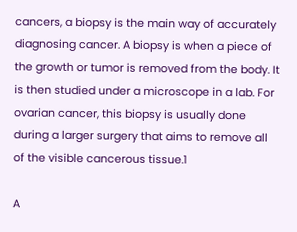cancers, a biopsy is the main way of accurately diagnosing cancer. A biopsy is when a piece of the growth or tumor is removed from the body. It is then studied under a microscope in a lab. For ovarian cancer, this biopsy is usually done during a larger surgery that aims to remove all of the visible cancerous tissue.1

A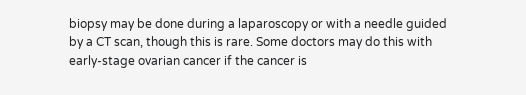biopsy may be done during a laparoscopy or with a needle guided by a CT scan, though this is rare. Some doctors may do this with early-stage ovarian cancer if the cancer is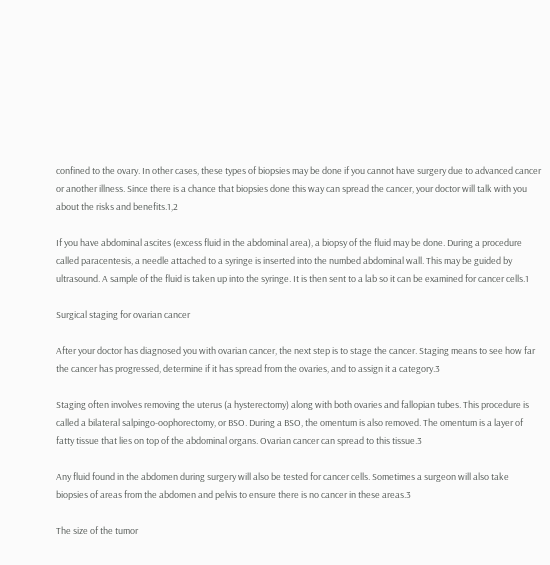confined to the ovary. In other cases, these types of biopsies may be done if you cannot have surgery due to advanced cancer or another illness. Since there is a chance that biopsies done this way can spread the cancer, your doctor will talk with you about the risks and benefits.1,2

If you have abdominal ascites (excess fluid in the abdominal area), a biopsy of the fluid may be done. During a procedure called paracentesis, a needle attached to a syringe is inserted into the numbed abdominal wall. This may be guided by ultrasound. A sample of the fluid is taken up into the syringe. It is then sent to a lab so it can be examined for cancer cells.1

Surgical staging for ovarian cancer

After your doctor has diagnosed you with ovarian cancer, the next step is to stage the cancer. Staging means to see how far the cancer has progressed, determine if it has spread from the ovaries, and to assign it a category.3

Staging often involves removing the uterus (a hysterectomy) along with both ovaries and fallopian tubes. This procedure is called a bilateral salpingo-oophorectomy, or BSO. During a BSO, the omentum is also removed. The omentum is a layer of fatty tissue that lies on top of the abdominal organs. Ovarian cancer can spread to this tissue.3

Any fluid found in the abdomen during surgery will also be tested for cancer cells. Sometimes a surgeon will also take biopsies of areas from the abdomen and pelvis to ensure there is no cancer in these areas.3

The size of the tumor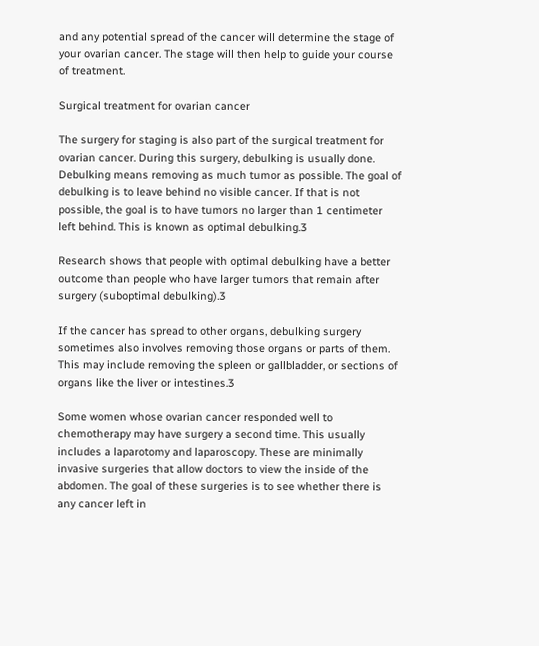and any potential spread of the cancer will determine the stage of your ovarian cancer. The stage will then help to guide your course of treatment.

Surgical treatment for ovarian cancer

The surgery for staging is also part of the surgical treatment for ovarian cancer. During this surgery, debulking is usually done. Debulking means removing as much tumor as possible. The goal of debulking is to leave behind no visible cancer. If that is not possible, the goal is to have tumors no larger than 1 centimeter left behind. This is known as optimal debulking.3

Research shows that people with optimal debulking have a better outcome than people who have larger tumors that remain after surgery (suboptimal debulking).3

If the cancer has spread to other organs, debulking surgery sometimes also involves removing those organs or parts of them. This may include removing the spleen or gallbladder, or sections of organs like the liver or intestines.3

Some women whose ovarian cancer responded well to chemotherapy may have surgery a second time. This usually includes a laparotomy and laparoscopy. These are minimally invasive surgeries that allow doctors to view the inside of the abdomen. The goal of these surgeries is to see whether there is any cancer left in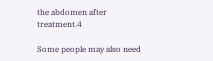the abdomen after treatment.4

Some people may also need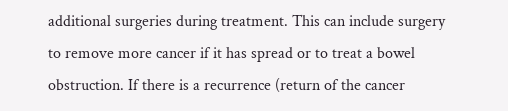additional surgeries during treatment. This can include surgery to remove more cancer if it has spread or to treat a bowel obstruction. If there is a recurrence (return of the cancer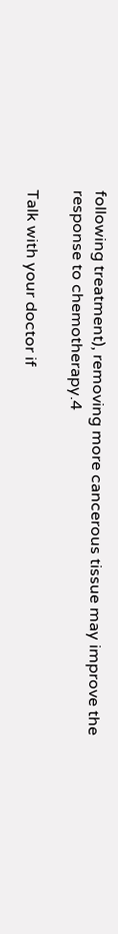following treatment), removing more cancerous tissue may improve the response to chemotherapy.4

Talk with your doctor if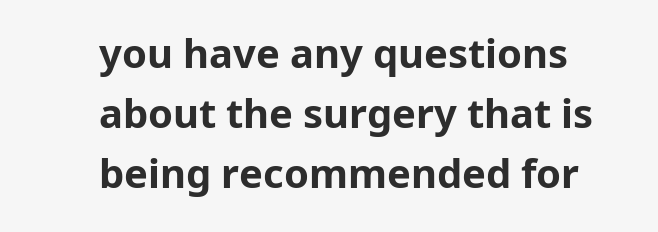you have any questions about the surgery that is being recommended for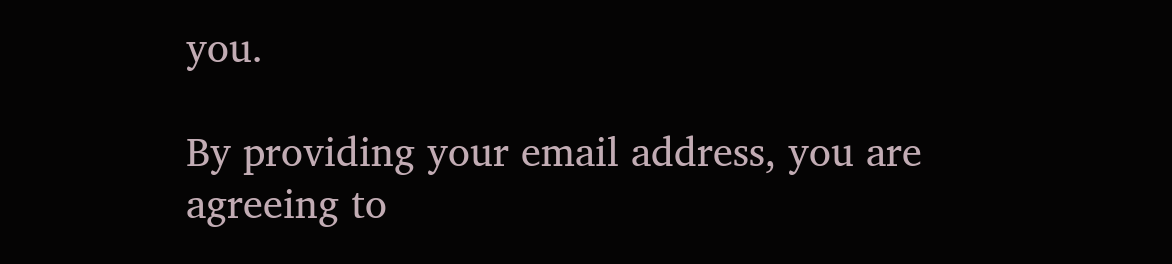you.

By providing your email address, you are agreeing to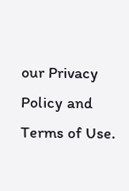our Privacy Policy and Terms of Use.